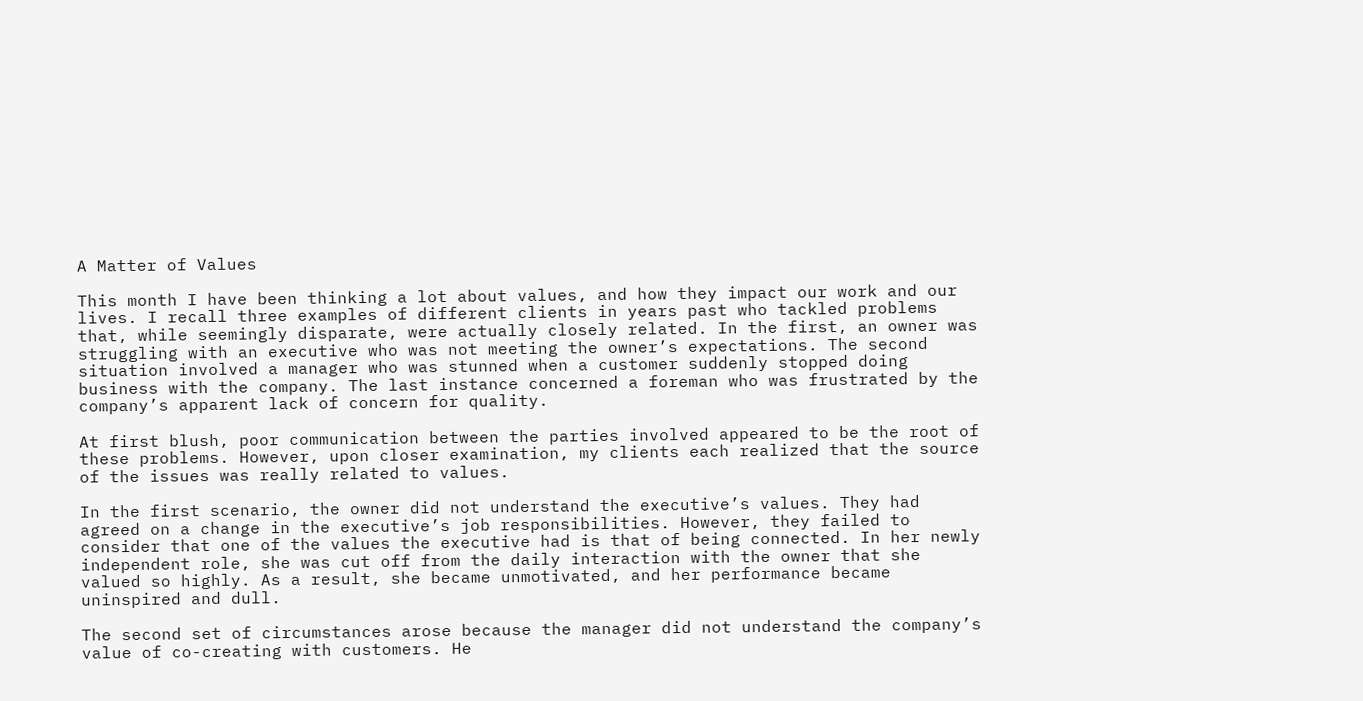A Matter of Values

This month I have been thinking a lot about values, and how they impact our work and our lives. I recall three examples of different clients in years past who tackled problems that, while seemingly disparate, were actually closely related. In the first, an owner was struggling with an executive who was not meeting the owner’s expectations. The second situation involved a manager who was stunned when a customer suddenly stopped doing business with the company. The last instance concerned a foreman who was frustrated by the company’s apparent lack of concern for quality.

At first blush, poor communication between the parties involved appeared to be the root of these problems. However, upon closer examination, my clients each realized that the source of the issues was really related to values.

In the first scenario, the owner did not understand the executive’s values. They had agreed on a change in the executive’s job responsibilities. However, they failed to consider that one of the values the executive had is that of being connected. In her newly independent role, she was cut off from the daily interaction with the owner that she valued so highly. As a result, she became unmotivated, and her performance became uninspired and dull.

The second set of circumstances arose because the manager did not understand the company’s value of co-creating with customers. He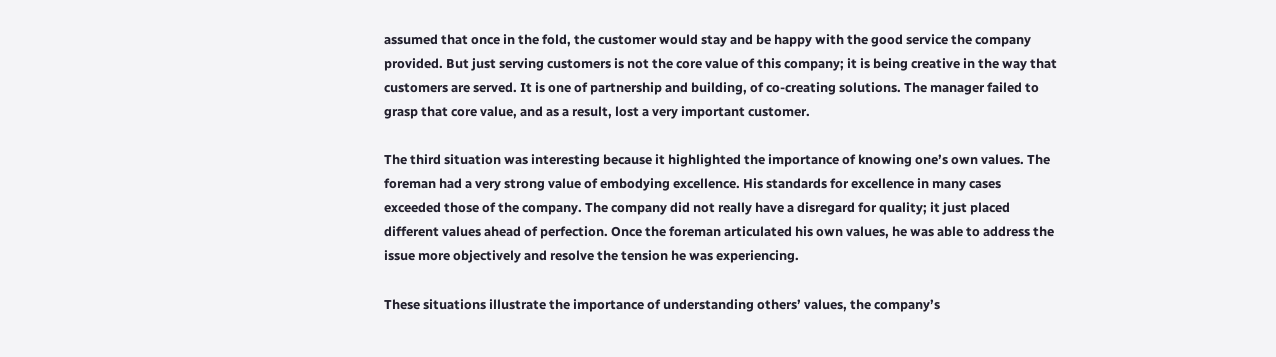assumed that once in the fold, the customer would stay and be happy with the good service the company provided. But just serving customers is not the core value of this company; it is being creative in the way that customers are served. It is one of partnership and building, of co-creating solutions. The manager failed to grasp that core value, and as a result, lost a very important customer.

The third situation was interesting because it highlighted the importance of knowing one’s own values. The foreman had a very strong value of embodying excellence. His standards for excellence in many cases exceeded those of the company. The company did not really have a disregard for quality; it just placed different values ahead of perfection. Once the foreman articulated his own values, he was able to address the issue more objectively and resolve the tension he was experiencing.

These situations illustrate the importance of understanding others’ values, the company’s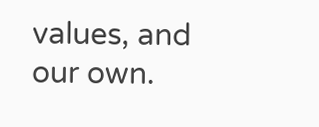values, and our own.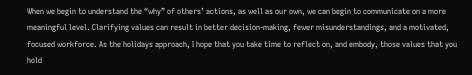When we begin to understand the “why” of others’ actions, as well as our own, we can begin to communicate on a more meaningful level. Clarifying values can result in better decision-making, fewer misunderstandings, and a motivated, focused workforce. As the holidays approach, I hope that you take time to reflect on, and embody, those values that you hold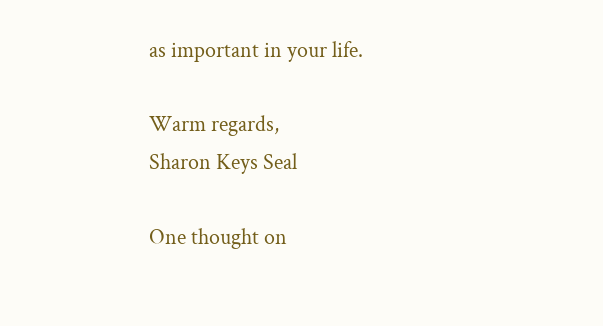as important in your life.

Warm regards,
Sharon Keys Seal

One thought on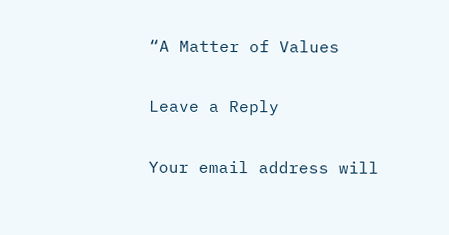“A Matter of Values

Leave a Reply

Your email address will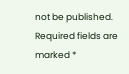not be published. Required fields are marked *